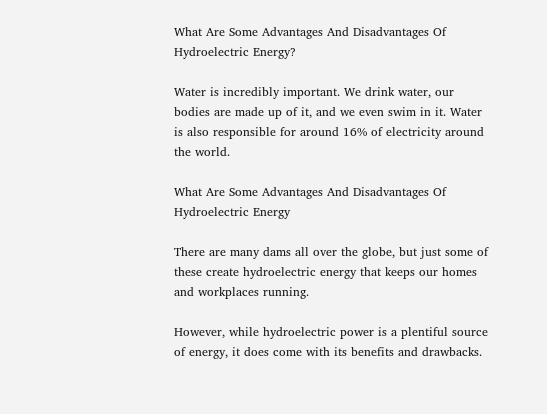What Are Some Advantages And Disadvantages Of Hydroelectric Energy?

Water is incredibly important. We drink water, our bodies are made up of it, and we even swim in it. Water is also responsible for around 16% of electricity around the world.

What Are Some Advantages And Disadvantages Of Hydroelectric Energy

There are many dams all over the globe, but just some of these create hydroelectric energy that keeps our homes and workplaces running.

However, while hydroelectric power is a plentiful source of energy, it does come with its benefits and drawbacks.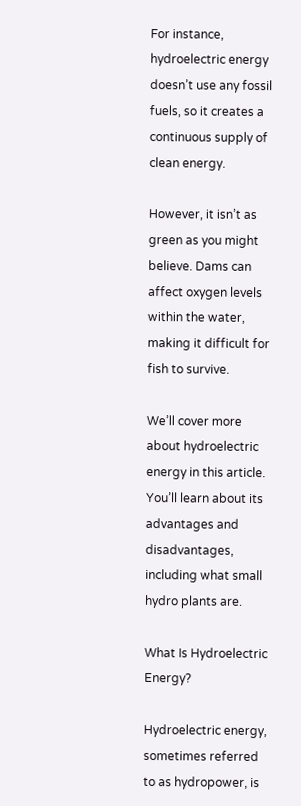For instance, hydroelectric energy doesn’t use any fossil fuels, so it creates a continuous supply of clean energy.

However, it isn’t as green as you might believe. Dams can affect oxygen levels within the water, making it difficult for fish to survive.

We’ll cover more about hydroelectric energy in this article. You’ll learn about its advantages and disadvantages, including what small hydro plants are.

What Is Hydroelectric Energy?

Hydroelectric energy, sometimes referred to as hydropower, is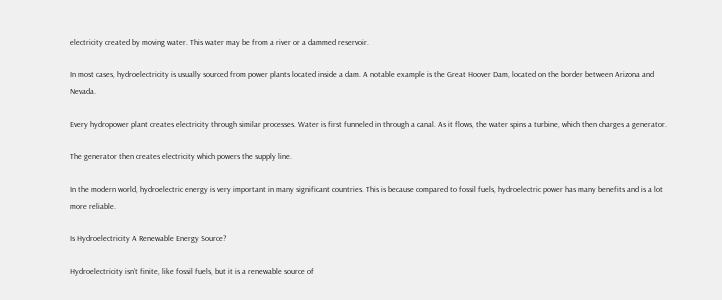electricity created by moving water. This water may be from a river or a dammed reservoir.

In most cases, hydroelectricity is usually sourced from power plants located inside a dam. A notable example is the Great Hoover Dam, located on the border between Arizona and Nevada.

Every hydropower plant creates electricity through similar processes. Water is first funneled in through a canal. As it flows, the water spins a turbine, which then charges a generator.

The generator then creates electricity which powers the supply line.

In the modern world, hydroelectric energy is very important in many significant countries. This is because compared to fossil fuels, hydroelectric power has many benefits and is a lot more reliable.

Is Hydroelectricity A Renewable Energy Source?

Hydroelectricity isn’t finite, like fossil fuels, but it is a renewable source of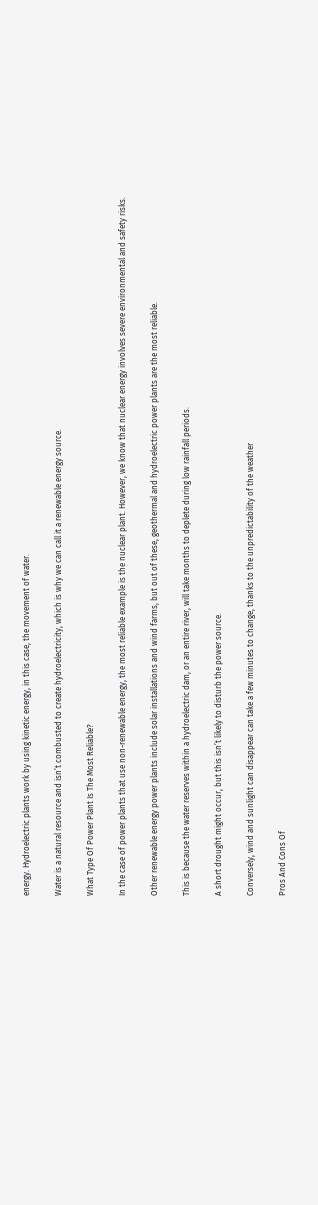energy. Hydroelectric plants work by using kinetic energy, in this case, the movement of water.

Water is a natural resource and isn’t combusted to create hydroelectricity, which is why we can call it a renewable energy source.

What Type Of Power Plant Is The Most Reliable?

In the case of power plants that use non-renewable energy, the most reliable example is the nuclear plant. However, we know that nuclear energy involves severe environmental and safety risks.

Other renewable energy power plants include solar installations and wind farms, but out of these, geothermal and hydroelectric power plants are the most reliable.

This is because the water reserves within a hydroelectric dam, or an entire river, will take months to deplete during low rainfall periods.

A short drought might occur, but this isn’t likely to disturb the power source.

Conversely, wind and sunlight can disappear can take a few minutes to change, thanks to the unpredictability of the weather

Pros And Cons Of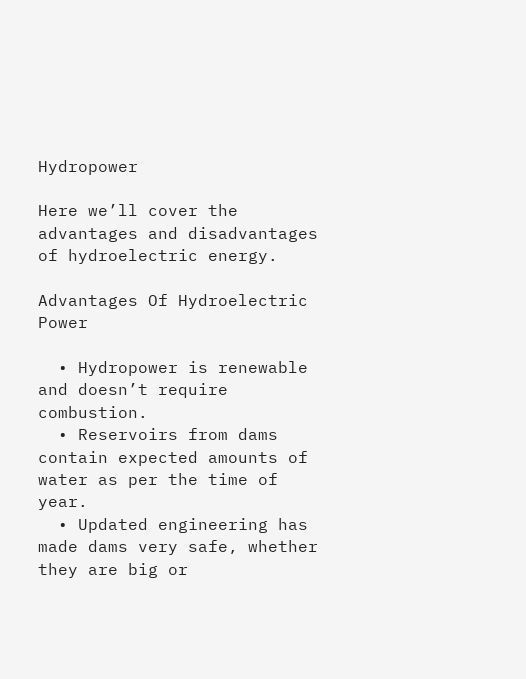Hydropower

Here we’ll cover the advantages and disadvantages of hydroelectric energy.

Advantages Of Hydroelectric Power

  • Hydropower is renewable and doesn’t require combustion.
  • Reservoirs from dams contain expected amounts of water as per the time of year.
  • Updated engineering has made dams very safe, whether they are big or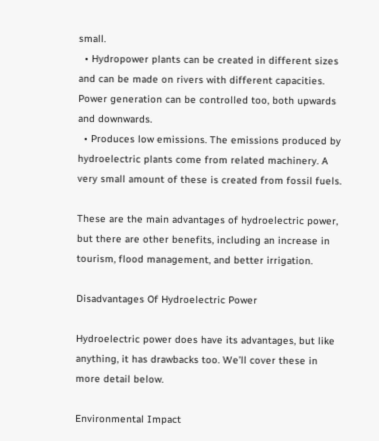small.
  • Hydropower plants can be created in different sizes and can be made on rivers with different capacities. Power generation can be controlled too, both upwards and downwards.
  • Produces low emissions. The emissions produced by hydroelectric plants come from related machinery. A very small amount of these is created from fossil fuels.

These are the main advantages of hydroelectric power, but there are other benefits, including an increase in tourism, flood management, and better irrigation.

Disadvantages Of Hydroelectric Power

Hydroelectric power does have its advantages, but like anything, it has drawbacks too. We’ll cover these in more detail below.

Environmental Impact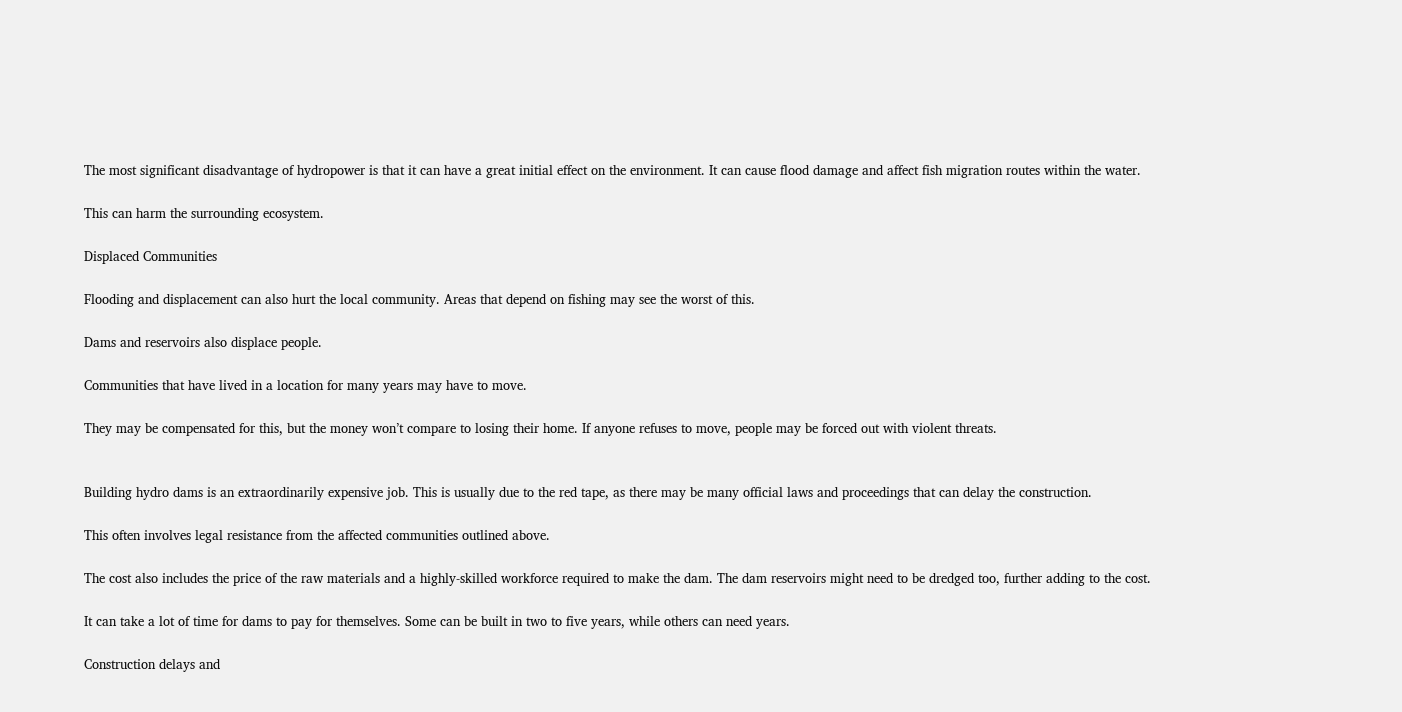The most significant disadvantage of hydropower is that it can have a great initial effect on the environment. It can cause flood damage and affect fish migration routes within the water.

This can harm the surrounding ecosystem.

Displaced Communities

Flooding and displacement can also hurt the local community. Areas that depend on fishing may see the worst of this.

Dams and reservoirs also displace people.

Communities that have lived in a location for many years may have to move.

They may be compensated for this, but the money won’t compare to losing their home. If anyone refuses to move, people may be forced out with violent threats.


Building hydro dams is an extraordinarily expensive job. This is usually due to the red tape, as there may be many official laws and proceedings that can delay the construction.

This often involves legal resistance from the affected communities outlined above.

The cost also includes the price of the raw materials and a highly-skilled workforce required to make the dam. The dam reservoirs might need to be dredged too, further adding to the cost.

It can take a lot of time for dams to pay for themselves. Some can be built in two to five years, while others can need years.

Construction delays and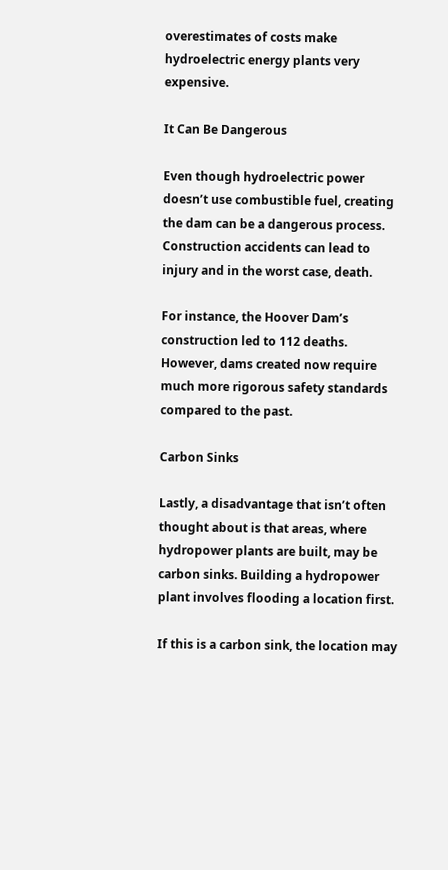overestimates of costs make hydroelectric energy plants very expensive.

It Can Be Dangerous

Even though hydroelectric power doesn’t use combustible fuel, creating the dam can be a dangerous process. Construction accidents can lead to injury and in the worst case, death.

For instance, the Hoover Dam’s construction led to 112 deaths. However, dams created now require much more rigorous safety standards compared to the past.

Carbon Sinks

Lastly, a disadvantage that isn’t often thought about is that areas, where hydropower plants are built, may be carbon sinks. Building a hydropower plant involves flooding a location first.

If this is a carbon sink, the location may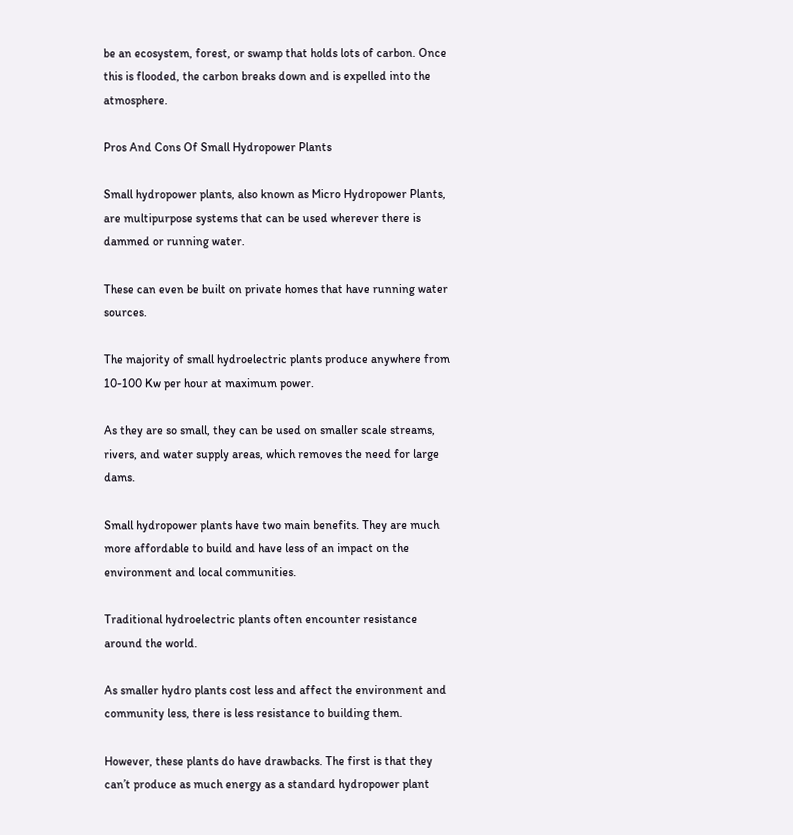be an ecosystem, forest, or swamp that holds lots of carbon. Once this is flooded, the carbon breaks down and is expelled into the atmosphere.

Pros And Cons Of Small Hydropower Plants

Small hydropower plants, also known as Micro Hydropower Plants, are multipurpose systems that can be used wherever there is dammed or running water.

These can even be built on private homes that have running water sources.

The majority of small hydroelectric plants produce anywhere from 10-100 Kw per hour at maximum power.

As they are so small, they can be used on smaller scale streams, rivers, and water supply areas, which removes the need for large dams.

Small hydropower plants have two main benefits. They are much more affordable to build and have less of an impact on the environment and local communities.

Traditional hydroelectric plants often encounter resistance around the world.

As smaller hydro plants cost less and affect the environment and community less, there is less resistance to building them.

However, these plants do have drawbacks. The first is that they can’t produce as much energy as a standard hydropower plant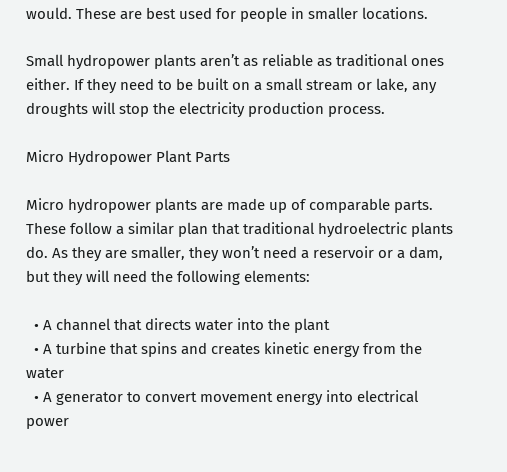would. These are best used for people in smaller locations.

Small hydropower plants aren’t as reliable as traditional ones either. If they need to be built on a small stream or lake, any droughts will stop the electricity production process.

Micro Hydropower Plant Parts

Micro hydropower plants are made up of comparable parts. These follow a similar plan that traditional hydroelectric plants do. As they are smaller, they won’t need a reservoir or a dam, but they will need the following elements:

  • A channel that directs water into the plant
  • A turbine that spins and creates kinetic energy from the water
  • A generator to convert movement energy into electrical power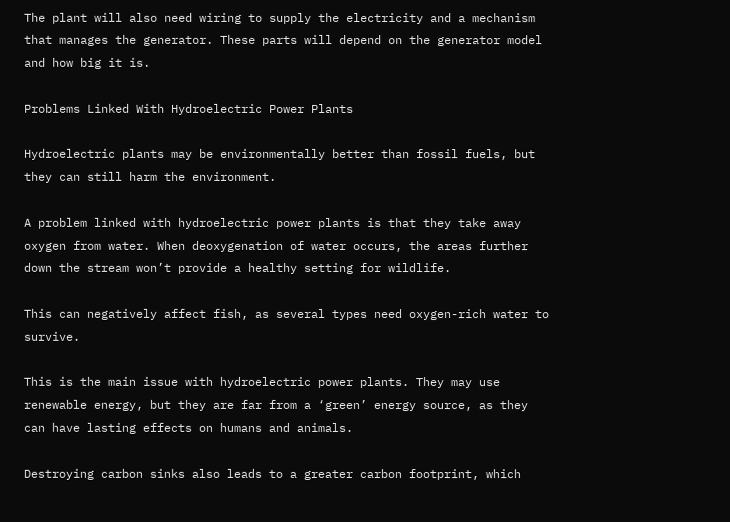The plant will also need wiring to supply the electricity and a mechanism that manages the generator. These parts will depend on the generator model and how big it is.

Problems Linked With Hydroelectric Power Plants

Hydroelectric plants may be environmentally better than fossil fuels, but they can still harm the environment.

A problem linked with hydroelectric power plants is that they take away oxygen from water. When deoxygenation of water occurs, the areas further down the stream won’t provide a healthy setting for wildlife.

This can negatively affect fish, as several types need oxygen-rich water to survive.

This is the main issue with hydroelectric power plants. They may use renewable energy, but they are far from a ‘green’ energy source, as they can have lasting effects on humans and animals.

Destroying carbon sinks also leads to a greater carbon footprint, which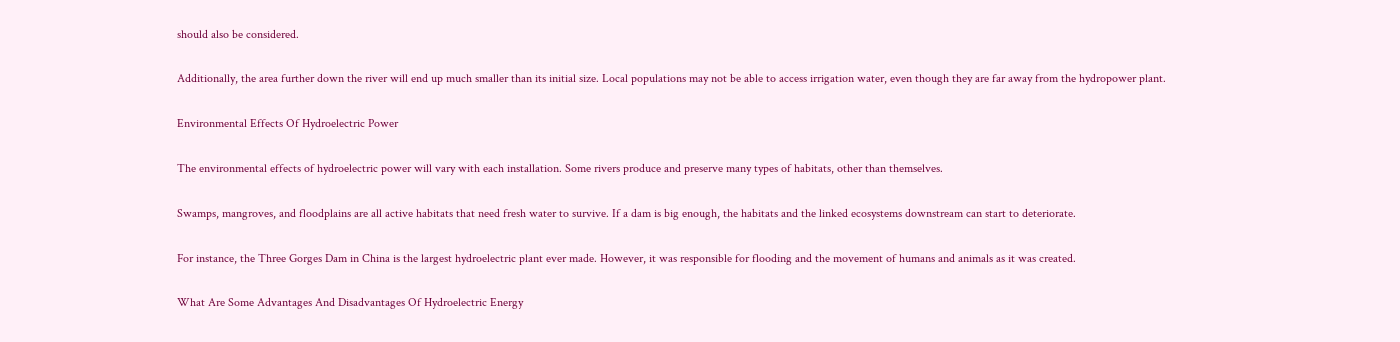should also be considered.

Additionally, the area further down the river will end up much smaller than its initial size. Local populations may not be able to access irrigation water, even though they are far away from the hydropower plant.

Environmental Effects Of Hydroelectric Power

The environmental effects of hydroelectric power will vary with each installation. Some rivers produce and preserve many types of habitats, other than themselves.

Swamps, mangroves, and floodplains are all active habitats that need fresh water to survive. If a dam is big enough, the habitats and the linked ecosystems downstream can start to deteriorate.

For instance, the Three Gorges Dam in China is the largest hydroelectric plant ever made. However, it was responsible for flooding and the movement of humans and animals as it was created.

What Are Some Advantages And Disadvantages Of Hydroelectric Energy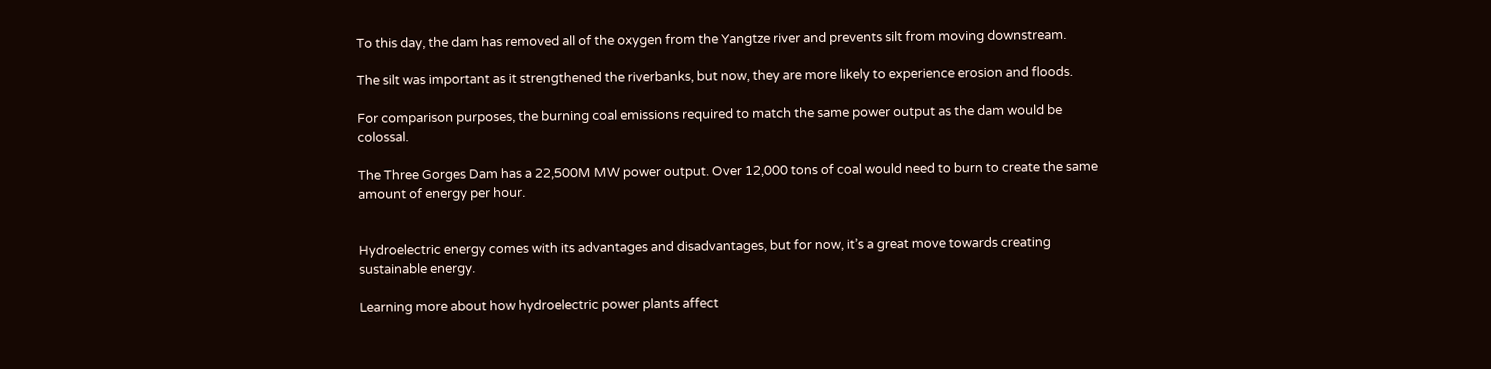To this day, the dam has removed all of the oxygen from the Yangtze river and prevents silt from moving downstream.

The silt was important as it strengthened the riverbanks, but now, they are more likely to experience erosion and floods.

For comparison purposes, the burning coal emissions required to match the same power output as the dam would be colossal.

The Three Gorges Dam has a 22,500M MW power output. Over 12,000 tons of coal would need to burn to create the same amount of energy per hour.


Hydroelectric energy comes with its advantages and disadvantages, but for now, it’s a great move towards creating sustainable energy.

Learning more about how hydroelectric power plants affect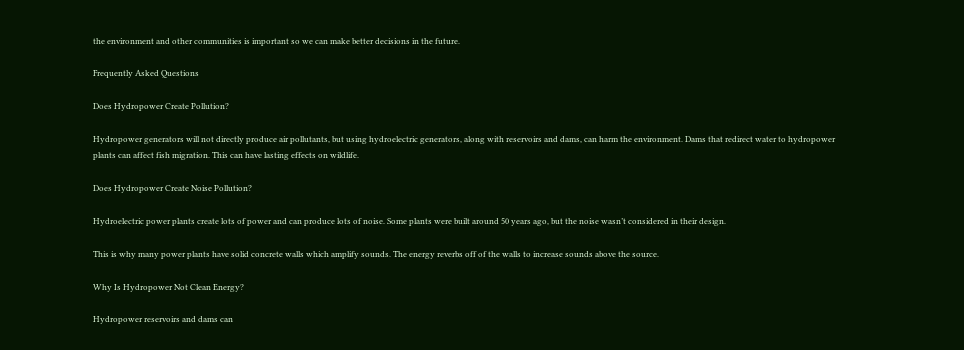the environment and other communities is important so we can make better decisions in the future.

Frequently Asked Questions

Does Hydropower Create Pollution?

Hydropower generators will not directly produce air pollutants, but using hydroelectric generators, along with reservoirs and dams, can harm the environment. Dams that redirect water to hydropower plants can affect fish migration. This can have lasting effects on wildlife.

Does Hydropower Create Noise Pollution?

Hydroelectric power plants create lots of power and can produce lots of noise. Some plants were built around 50 years ago, but the noise wasn’t considered in their design.

This is why many power plants have solid concrete walls which amplify sounds. The energy reverbs off of the walls to increase sounds above the source.

Why Is Hydropower Not Clean Energy?

Hydropower reservoirs and dams can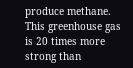produce methane. This greenhouse gas is 20 times more strong than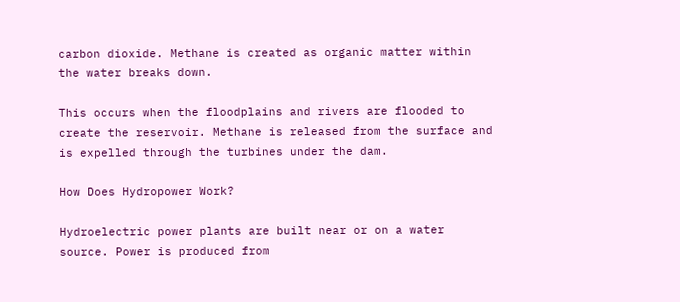carbon dioxide. Methane is created as organic matter within the water breaks down.

This occurs when the floodplains and rivers are flooded to create the reservoir. Methane is released from the surface and is expelled through the turbines under the dam.

How Does Hydropower Work?

Hydroelectric power plants are built near or on a water source. Power is produced from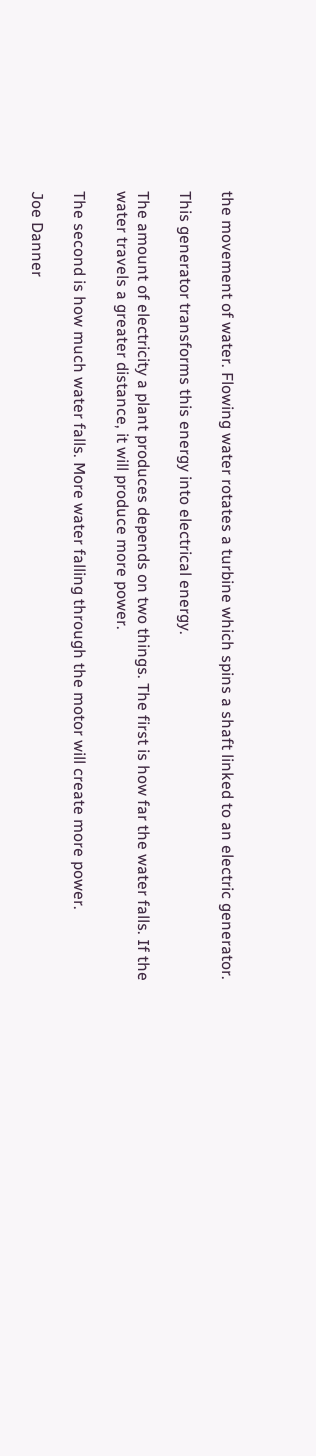the movement of water. Flowing water rotates a turbine which spins a shaft linked to an electric generator.

This generator transforms this energy into electrical energy.

The amount of electricity a plant produces depends on two things. The first is how far the water falls. If the water travels a greater distance, it will produce more power.

The second is how much water falls. More water falling through the motor will create more power.

Joe Danner